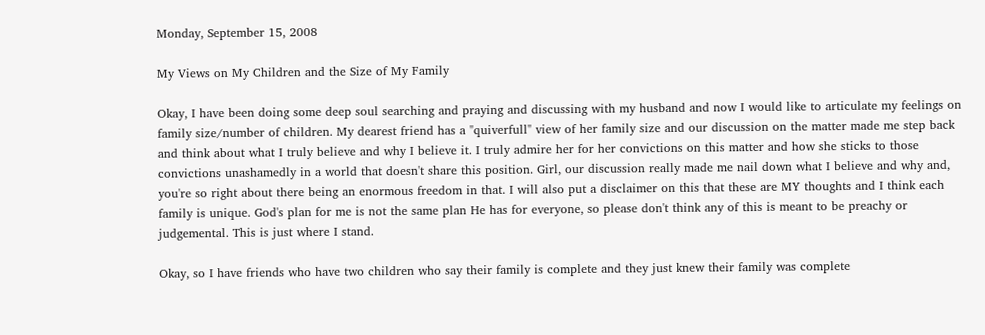Monday, September 15, 2008

My Views on My Children and the Size of My Family

Okay, I have been doing some deep soul searching and praying and discussing with my husband and now I would like to articulate my feelings on family size/number of children. My dearest friend has a "quiverfull" view of her family size and our discussion on the matter made me step back and think about what I truly believe and why I believe it. I truly admire her for her convictions on this matter and how she sticks to those convictions unashamedly in a world that doesn't share this position. Girl, our discussion really made me nail down what I believe and why and, you're so right about there being an enormous freedom in that. I will also put a disclaimer on this that these are MY thoughts and I think each family is unique. God's plan for me is not the same plan He has for everyone, so please don't think any of this is meant to be preachy or judgemental. This is just where I stand.

Okay, so I have friends who have two children who say their family is complete and they just knew their family was complete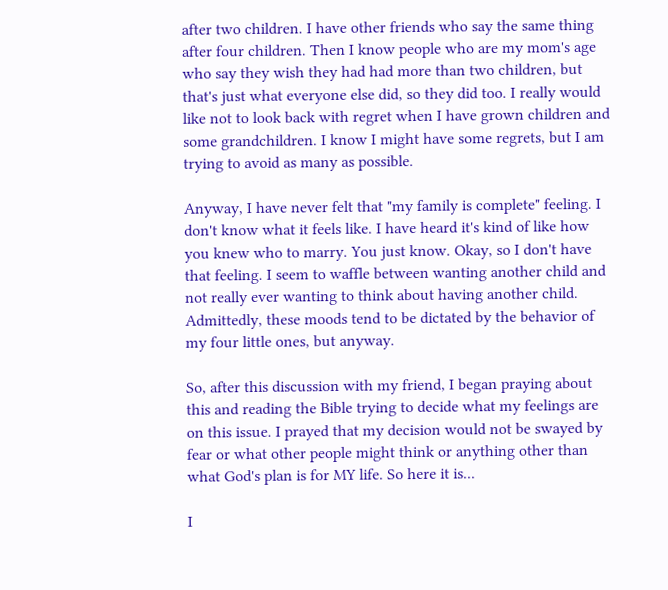after two children. I have other friends who say the same thing after four children. Then I know people who are my mom's age who say they wish they had had more than two children, but that's just what everyone else did, so they did too. I really would like not to look back with regret when I have grown children and some grandchildren. I know I might have some regrets, but I am trying to avoid as many as possible.

Anyway, I have never felt that "my family is complete" feeling. I don't know what it feels like. I have heard it's kind of like how you knew who to marry. You just know. Okay, so I don't have that feeling. I seem to waffle between wanting another child and not really ever wanting to think about having another child. Admittedly, these moods tend to be dictated by the behavior of my four little ones, but anyway.

So, after this discussion with my friend, I began praying about this and reading the Bible trying to decide what my feelings are on this issue. I prayed that my decision would not be swayed by fear or what other people might think or anything other than what God's plan is for MY life. So here it is...

I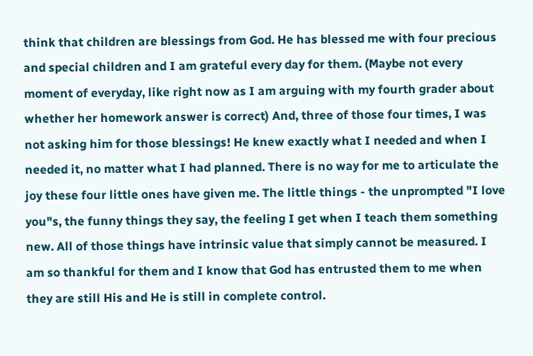think that children are blessings from God. He has blessed me with four precious and special children and I am grateful every day for them. (Maybe not every moment of everyday, like right now as I am arguing with my fourth grader about whether her homework answer is correct) And, three of those four times, I was not asking him for those blessings! He knew exactly what I needed and when I needed it, no matter what I had planned. There is no way for me to articulate the joy these four little ones have given me. The little things - the unprompted "I love you"s, the funny things they say, the feeling I get when I teach them something new. All of those things have intrinsic value that simply cannot be measured. I am so thankful for them and I know that God has entrusted them to me when they are still His and He is still in complete control.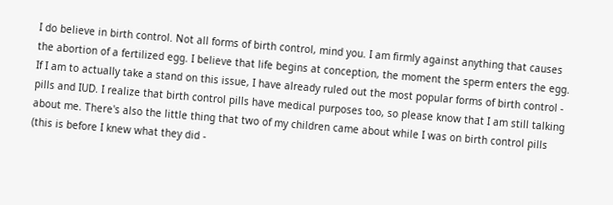I do believe in birth control. Not all forms of birth control, mind you. I am firmly against anything that causes the abortion of a fertilized egg. I believe that life begins at conception, the moment the sperm enters the egg. If I am to actually take a stand on this issue, I have already ruled out the most popular forms of birth control - pills and IUD. I realize that birth control pills have medical purposes too, so please know that I am still talking about me. There's also the little thing that two of my children came about while I was on birth control pills (this is before I knew what they did -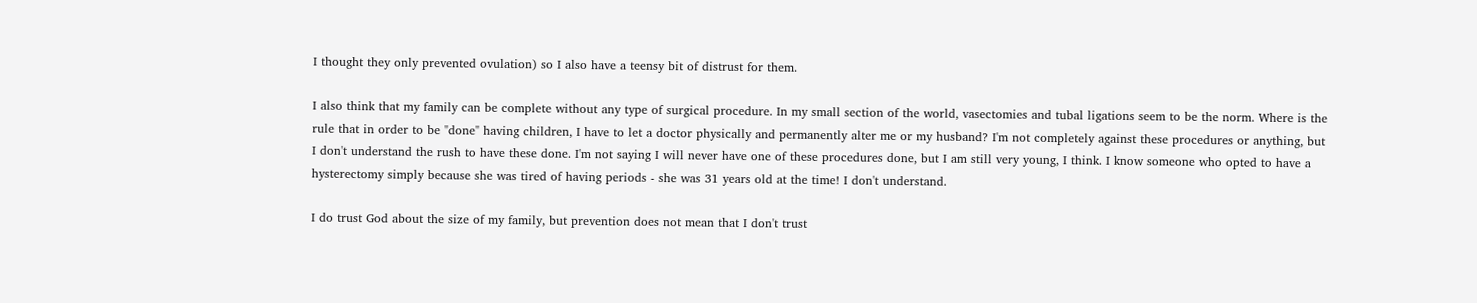I thought they only prevented ovulation) so I also have a teensy bit of distrust for them.

I also think that my family can be complete without any type of surgical procedure. In my small section of the world, vasectomies and tubal ligations seem to be the norm. Where is the rule that in order to be "done" having children, I have to let a doctor physically and permanently alter me or my husband? I'm not completely against these procedures or anything, but I don't understand the rush to have these done. I'm not saying I will never have one of these procedures done, but I am still very young, I think. I know someone who opted to have a hysterectomy simply because she was tired of having periods - she was 31 years old at the time! I don't understand.

I do trust God about the size of my family, but prevention does not mean that I don't trust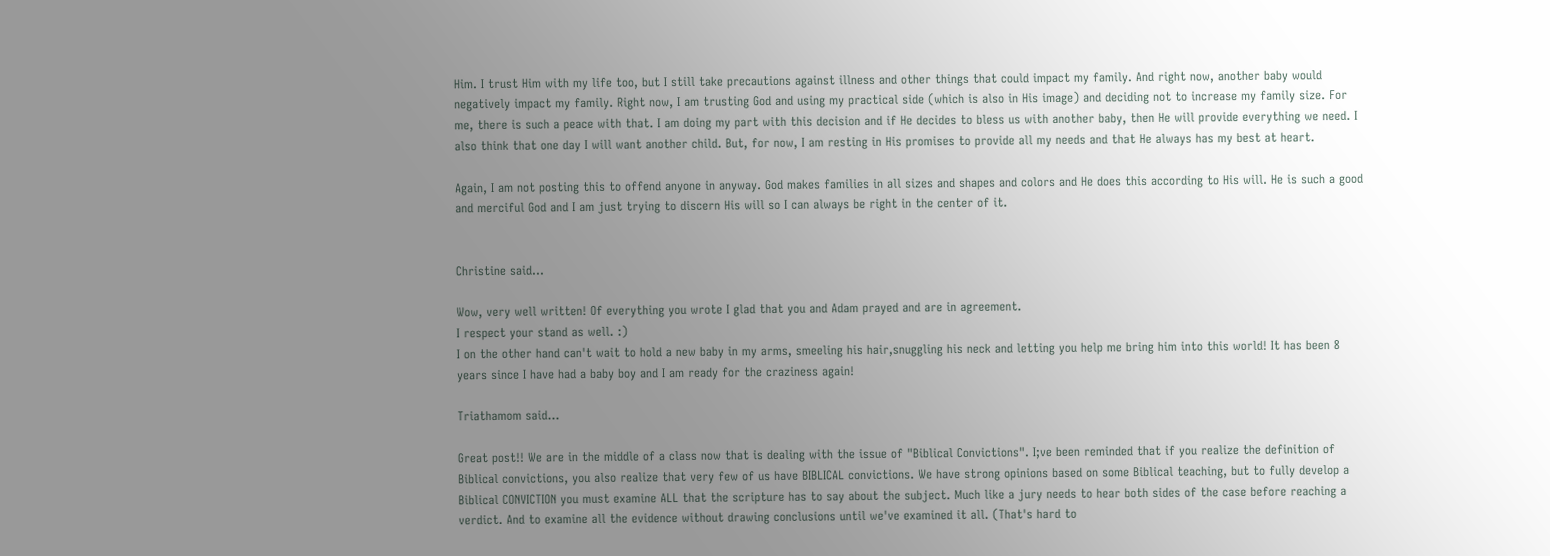Him. I trust Him with my life too, but I still take precautions against illness and other things that could impact my family. And right now, another baby would negatively impact my family. Right now, I am trusting God and using my practical side (which is also in His image) and deciding not to increase my family size. For me, there is such a peace with that. I am doing my part with this decision and if He decides to bless us with another baby, then He will provide everything we need. I also think that one day I will want another child. But, for now, I am resting in His promises to provide all my needs and that He always has my best at heart.

Again, I am not posting this to offend anyone in anyway. God makes families in all sizes and shapes and colors and He does this according to His will. He is such a good and merciful God and I am just trying to discern His will so I can always be right in the center of it.


Christine said...

Wow, very well written! Of everything you wrote I glad that you and Adam prayed and are in agreement.
I respect your stand as well. :)
I on the other hand can't wait to hold a new baby in my arms, smeeling his hair,snuggling his neck and letting you help me bring him into this world! It has been 8 years since I have had a baby boy and I am ready for the craziness again!

Triathamom said...

Great post!! We are in the middle of a class now that is dealing with the issue of "Biblical Convictions". I;ve been reminded that if you realize the definition of Biblical convictions, you also realize that very few of us have BIBLICAL convictions. We have strong opinions based on some Biblical teaching, but to fully develop a Biblical CONVICTION you must examine ALL that the scripture has to say about the subject. Much like a jury needs to hear both sides of the case before reaching a verdict. And to examine all the evidence without drawing conclusions until we've examined it all. (That's hard to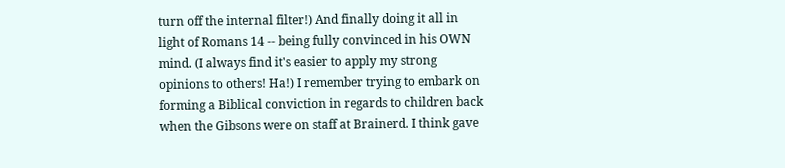turn off the internal filter!) And finally doing it all in light of Romans 14 -- being fully convinced in his OWN mind. (I always find it's easier to apply my strong opinions to others! Ha!) I remember trying to embark on forming a Biblical conviction in regards to children back when the Gibsons were on staff at Brainerd. I think gave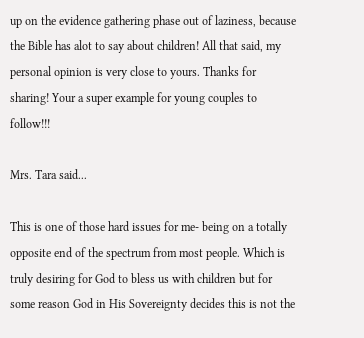up on the evidence gathering phase out of laziness, because the Bible has alot to say about children! All that said, my personal opinion is very close to yours. Thanks for sharing! Your a super example for young couples to follow!!!

Mrs. Tara said...

This is one of those hard issues for me- being on a totally opposite end of the spectrum from most people. Which is truly desiring for God to bless us with children but for some reason God in His Sovereignty decides this is not the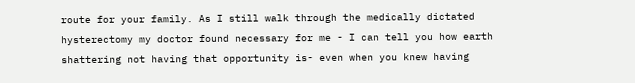route for your family. As I still walk through the medically dictated hysterectomy my doctor found necessary for me - I can tell you how earth shattering not having that opportunity is- even when you knew having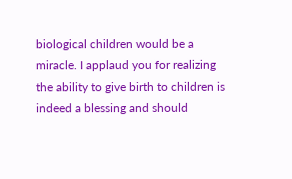biological children would be a miracle. I applaud you for realizing the ability to give birth to children is indeed a blessing and should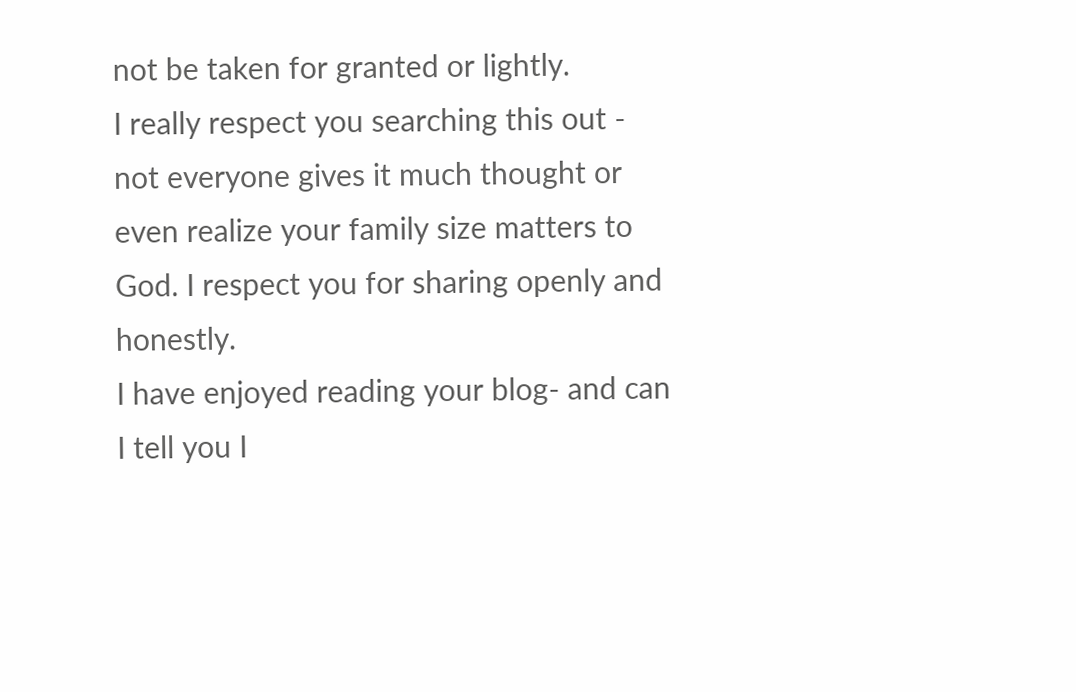not be taken for granted or lightly.
I really respect you searching this out - not everyone gives it much thought or even realize your family size matters to God. I respect you for sharing openly and honestly.
I have enjoyed reading your blog- and can I tell you I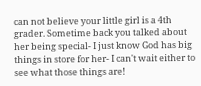can not believe your little girl is a 4th grader. Sometime back you talked about her being special- I just know God has big things in store for her- I can't wait either to see what those things are!